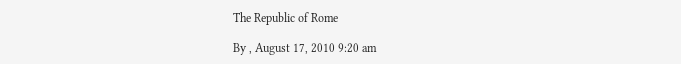The Republic of Rome

By , August 17, 2010 9:20 am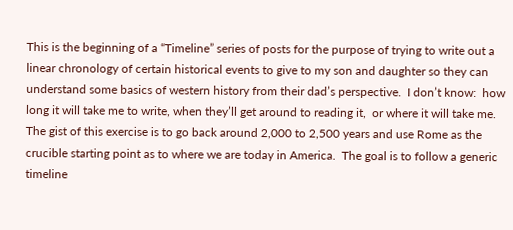This is the beginning of a “Timeline” series of posts for the purpose of trying to write out a linear chronology of certain historical events to give to my son and daughter so they can understand some basics of western history from their dad’s perspective.  I don’t know:  how long it will take me to write, when they’ll get around to reading it,  or where it will take me.  The gist of this exercise is to go back around 2,000 to 2,500 years and use Rome as the crucible starting point as to where we are today in America.  The goal is to follow a generic timeline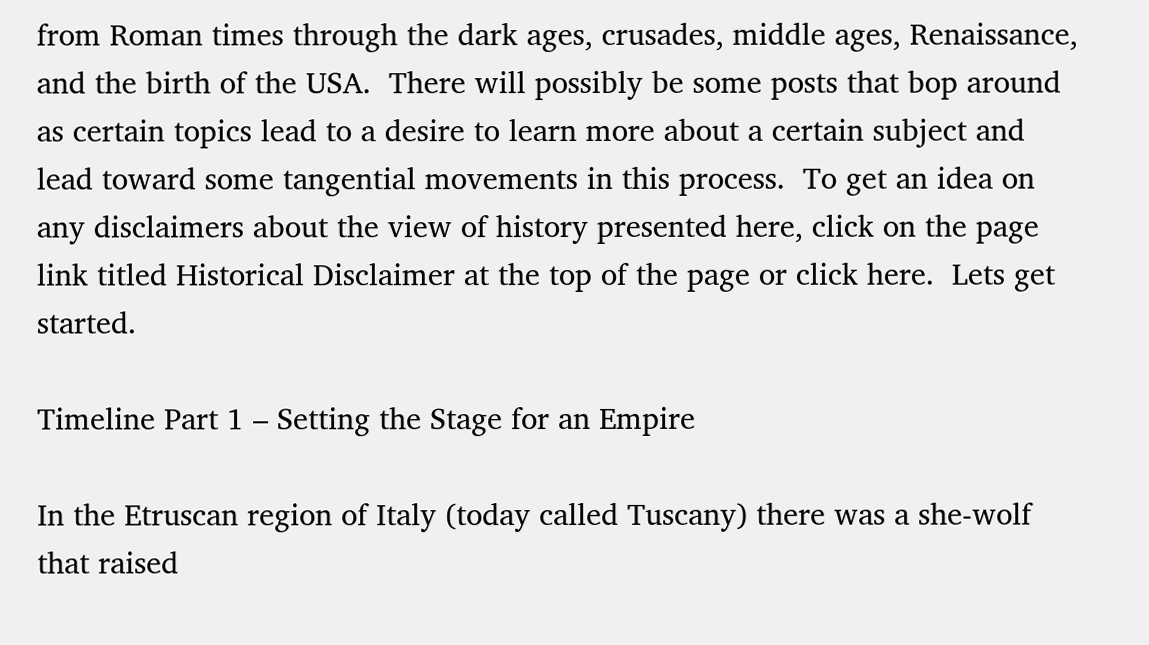from Roman times through the dark ages, crusades, middle ages, Renaissance, and the birth of the USA.  There will possibly be some posts that bop around as certain topics lead to a desire to learn more about a certain subject and lead toward some tangential movements in this process.  To get an idea on any disclaimers about the view of history presented here, click on the page link titled Historical Disclaimer at the top of the page or click here.  Lets get started.

Timeline Part 1 – Setting the Stage for an Empire

In the Etruscan region of Italy (today called Tuscany) there was a she-wolf that raised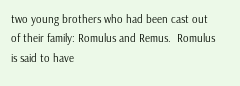two young brothers who had been cast out of their family: Romulus and Remus.  Romulus is said to have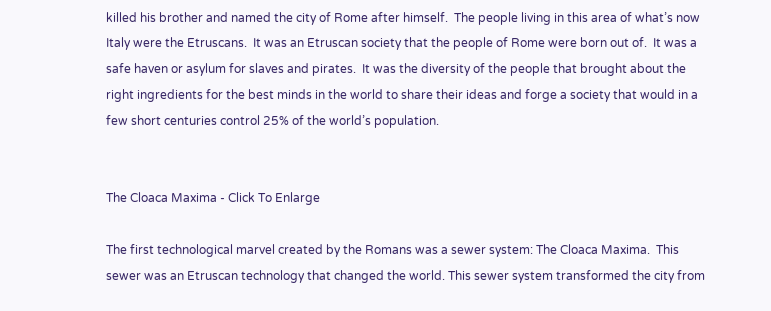killed his brother and named the city of Rome after himself.  The people living in this area of what’s now Italy were the Etruscans.  It was an Etruscan society that the people of Rome were born out of.  It was a safe haven or asylum for slaves and pirates.  It was the diversity of the people that brought about the right ingredients for the best minds in the world to share their ideas and forge a society that would in a few short centuries control 25% of the world’s population.


The Cloaca Maxima - Click To Enlarge

The first technological marvel created by the Romans was a sewer system: The Cloaca Maxima.  This sewer was an Etruscan technology that changed the world. This sewer system transformed the city from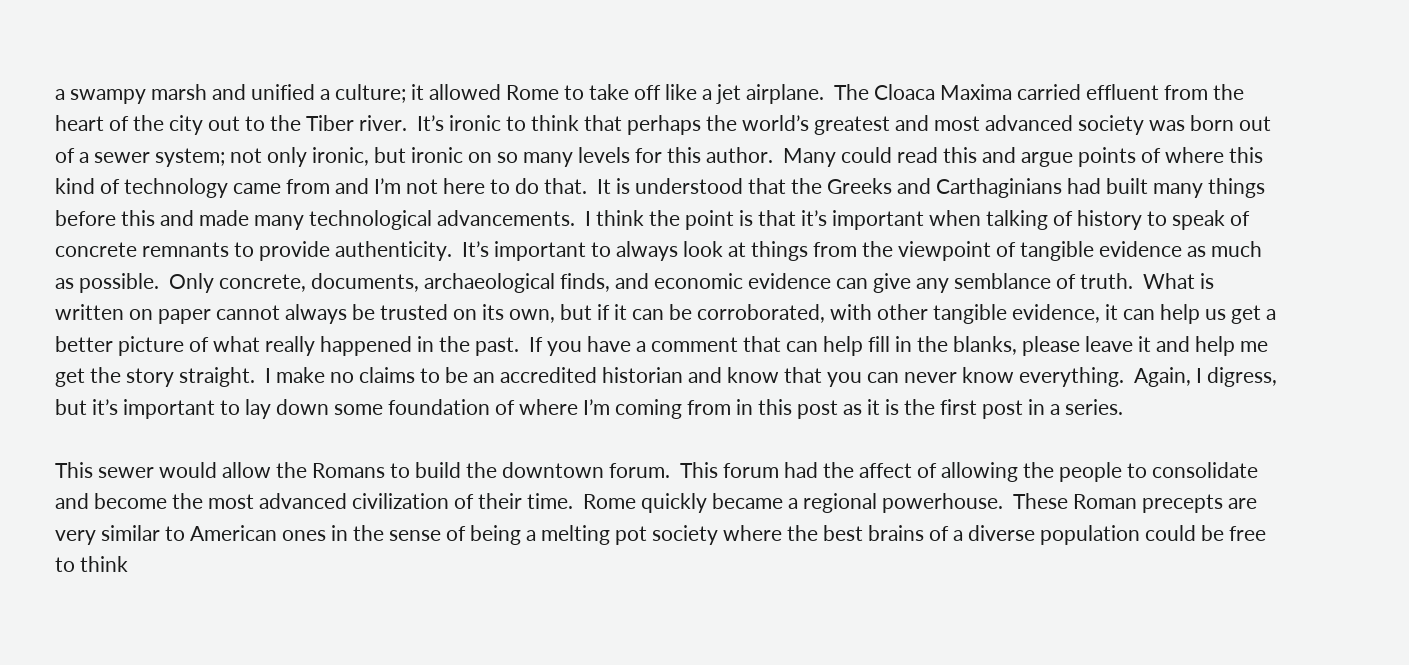a swampy marsh and unified a culture; it allowed Rome to take off like a jet airplane.  The Cloaca Maxima carried effluent from the heart of the city out to the Tiber river.  It’s ironic to think that perhaps the world’s greatest and most advanced society was born out of a sewer system; not only ironic, but ironic on so many levels for this author.  Many could read this and argue points of where this kind of technology came from and I’m not here to do that.  It is understood that the Greeks and Carthaginians had built many things before this and made many technological advancements.  I think the point is that it’s important when talking of history to speak of concrete remnants to provide authenticity.  It’s important to always look at things from the viewpoint of tangible evidence as much as possible.  Only concrete, documents, archaeological finds, and economic evidence can give any semblance of truth.  What is written on paper cannot always be trusted on its own, but if it can be corroborated, with other tangible evidence, it can help us get a better picture of what really happened in the past.  If you have a comment that can help fill in the blanks, please leave it and help me get the story straight.  I make no claims to be an accredited historian and know that you can never know everything.  Again, I digress, but it’s important to lay down some foundation of where I’m coming from in this post as it is the first post in a series.

This sewer would allow the Romans to build the downtown forum.  This forum had the affect of allowing the people to consolidate and become the most advanced civilization of their time.  Rome quickly became a regional powerhouse.  These Roman precepts are very similar to American ones in the sense of being a melting pot society where the best brains of a diverse population could be free to think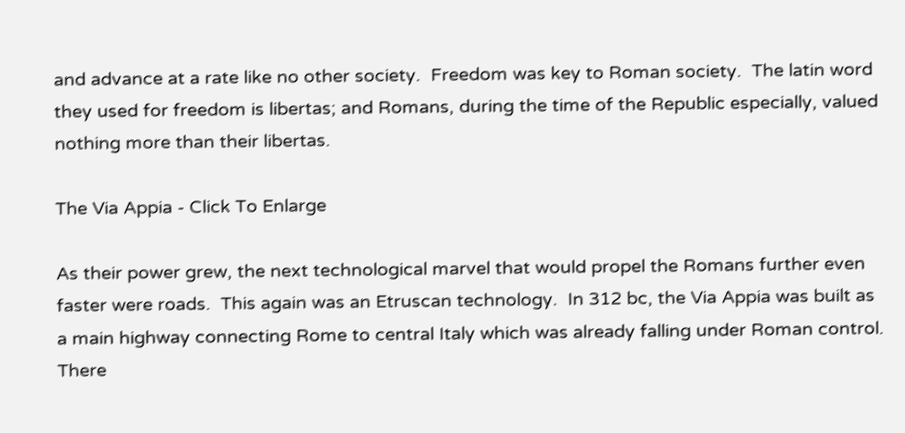and advance at a rate like no other society.  Freedom was key to Roman society.  The latin word they used for freedom is libertas; and Romans, during the time of the Republic especially, valued nothing more than their libertas.

The Via Appia - Click To Enlarge

As their power grew, the next technological marvel that would propel the Romans further even faster were roads.  This again was an Etruscan technology.  In 312 bc, the Via Appia was built as a main highway connecting Rome to central Italy which was already falling under Roman control.  There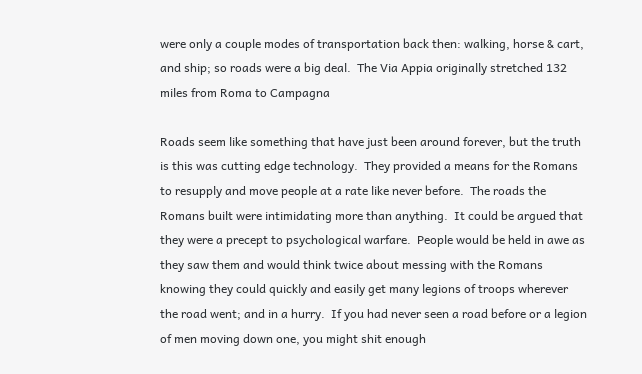were only a couple modes of transportation back then: walking, horse & cart, and ship; so roads were a big deal.  The Via Appia originally stretched 132 miles from Roma to Campagna

Roads seem like something that have just been around forever, but the truth is this was cutting edge technology.  They provided a means for the Romans to resupply and move people at a rate like never before.  The roads the Romans built were intimidating more than anything.  It could be argued that they were a precept to psychological warfare.  People would be held in awe as they saw them and would think twice about messing with the Romans knowing they could quickly and easily get many legions of troops wherever the road went; and in a hurry.  If you had never seen a road before or a legion of men moving down one, you might shit enough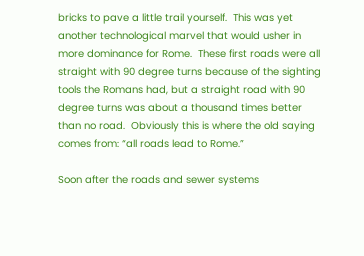bricks to pave a little trail yourself.  This was yet another technological marvel that would usher in more dominance for Rome.  These first roads were all straight with 90 degree turns because of the sighting tools the Romans had, but a straight road with 90 degree turns was about a thousand times better than no road.  Obviously this is where the old saying comes from: “all roads lead to Rome.”

Soon after the roads and sewer systems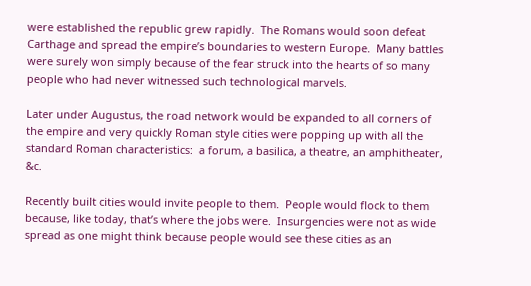were established the republic grew rapidly.  The Romans would soon defeat Carthage and spread the empire’s boundaries to western Europe.  Many battles were surely won simply because of the fear struck into the hearts of so many people who had never witnessed such technological marvels.

Later under Augustus, the road network would be expanded to all corners of the empire and very quickly Roman style cities were popping up with all the standard Roman characteristics:  a forum, a basilica, a theatre, an amphitheater, &c.

Recently built cities would invite people to them.  People would flock to them because, like today, that’s where the jobs were.  Insurgencies were not as wide spread as one might think because people would see these cities as an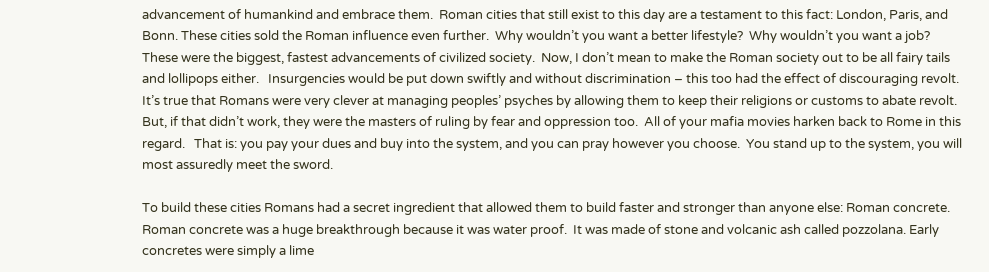advancement of humankind and embrace them.  Roman cities that still exist to this day are a testament to this fact: London, Paris, and Bonn. These cities sold the Roman influence even further.  Why wouldn’t you want a better lifestyle?  Why wouldn’t you want a job?  These were the biggest, fastest advancements of civilized society.  Now, I don’t mean to make the Roman society out to be all fairy tails and lollipops either.   Insurgencies would be put down swiftly and without discrimination – this too had the effect of discouraging revolt.  It’s true that Romans were very clever at managing peoples’ psyches by allowing them to keep their religions or customs to abate revolt.  But, if that didn’t work, they were the masters of ruling by fear and oppression too.  All of your mafia movies harken back to Rome in this regard.   That is: you pay your dues and buy into the system, and you can pray however you choose.  You stand up to the system, you will most assuredly meet the sword.

To build these cities Romans had a secret ingredient that allowed them to build faster and stronger than anyone else: Roman concrete.  Roman concrete was a huge breakthrough because it was water proof.  It was made of stone and volcanic ash called pozzolana. Early concretes were simply a lime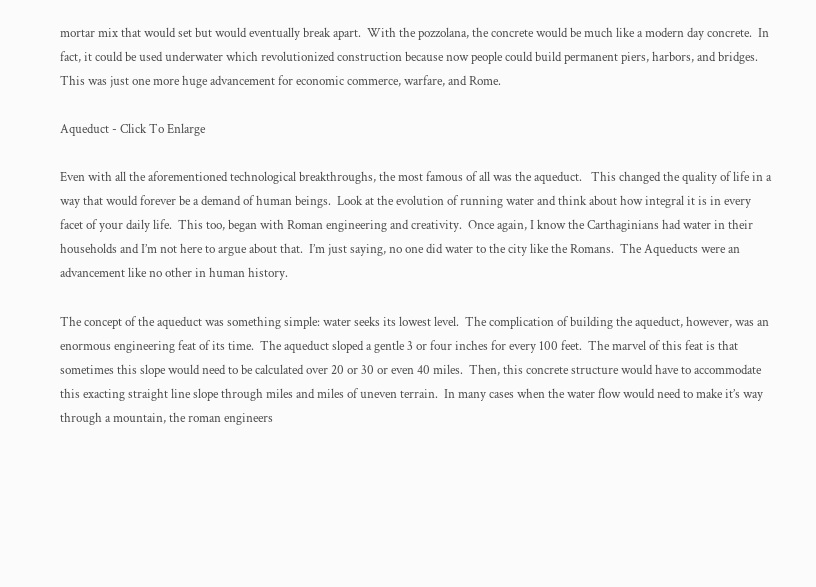mortar mix that would set but would eventually break apart.  With the pozzolana, the concrete would be much like a modern day concrete.  In fact, it could be used underwater which revolutionized construction because now people could build permanent piers, harbors, and bridges.  This was just one more huge advancement for economic commerce, warfare, and Rome.

Aqueduct - Click To Enlarge

Even with all the aforementioned technological breakthroughs, the most famous of all was the aqueduct.   This changed the quality of life in a way that would forever be a demand of human beings.  Look at the evolution of running water and think about how integral it is in every facet of your daily life.  This too, began with Roman engineering and creativity.  Once again, I know the Carthaginians had water in their households and I’m not here to argue about that.  I’m just saying, no one did water to the city like the Romans.  The Aqueducts were an advancement like no other in human history.

The concept of the aqueduct was something simple: water seeks its lowest level.  The complication of building the aqueduct, however, was an enormous engineering feat of its time.  The aqueduct sloped a gentle 3 or four inches for every 100 feet.  The marvel of this feat is that sometimes this slope would need to be calculated over 20 or 30 or even 40 miles.  Then, this concrete structure would have to accommodate this exacting straight line slope through miles and miles of uneven terrain.  In many cases when the water flow would need to make it’s way through a mountain, the roman engineers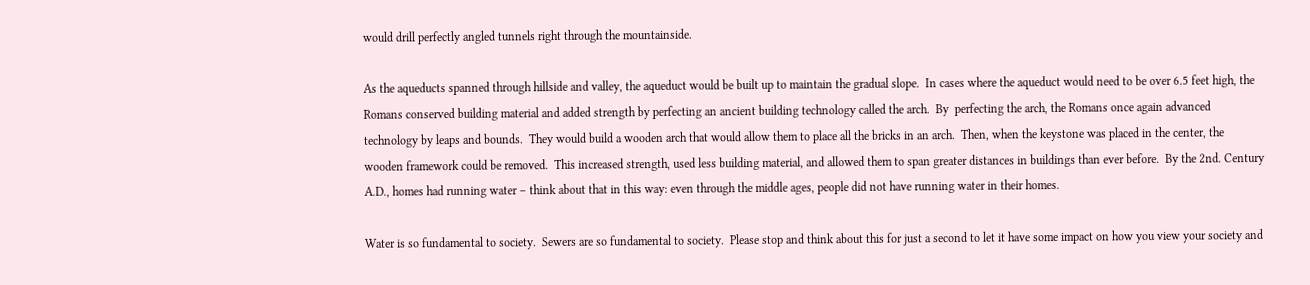would drill perfectly angled tunnels right through the mountainside.

As the aqueducts spanned through hillside and valley, the aqueduct would be built up to maintain the gradual slope.  In cases where the aqueduct would need to be over 6.5 feet high, the Romans conserved building material and added strength by perfecting an ancient building technology called the arch.  By  perfecting the arch, the Romans once again advanced technology by leaps and bounds.  They would build a wooden arch that would allow them to place all the bricks in an arch.  Then, when the keystone was placed in the center, the wooden framework could be removed.  This increased strength, used less building material, and allowed them to span greater distances in buildings than ever before.  By the 2nd. Century A.D., homes had running water – think about that in this way: even through the middle ages, people did not have running water in their homes.

Water is so fundamental to society.  Sewers are so fundamental to society.  Please stop and think about this for just a second to let it have some impact on how you view your society and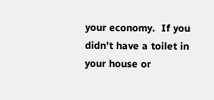your economy.  If you didn’t have a toilet in your house or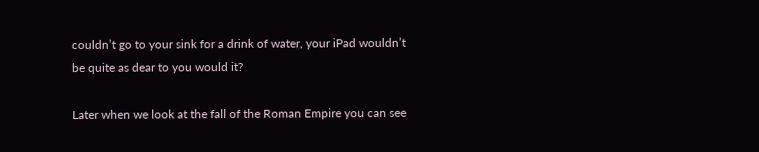couldn’t go to your sink for a drink of water, your iPad wouldn’t be quite as dear to you would it?

Later when we look at the fall of the Roman Empire you can see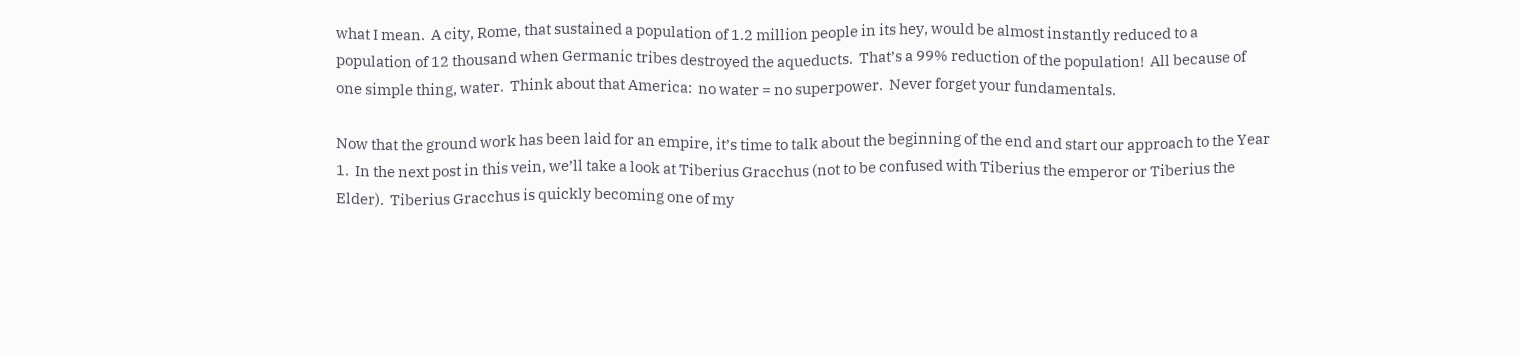what I mean.  A city, Rome, that sustained a population of 1.2 million people in its hey, would be almost instantly reduced to a population of 12 thousand when Germanic tribes destroyed the aqueducts.  That’s a 99% reduction of the population!  All because of one simple thing, water.  Think about that America:  no water = no superpower.  Never forget your fundamentals.

Now that the ground work has been laid for an empire, it’s time to talk about the beginning of the end and start our approach to the Year 1.  In the next post in this vein, we’ll take a look at Tiberius Gracchus (not to be confused with Tiberius the emperor or Tiberius the Elder).  Tiberius Gracchus is quickly becoming one of my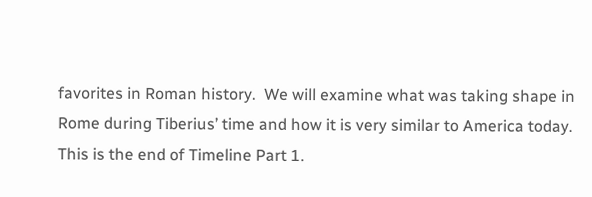favorites in Roman history.  We will examine what was taking shape in Rome during Tiberius’ time and how it is very similar to America today.  This is the end of Timeline Part 1.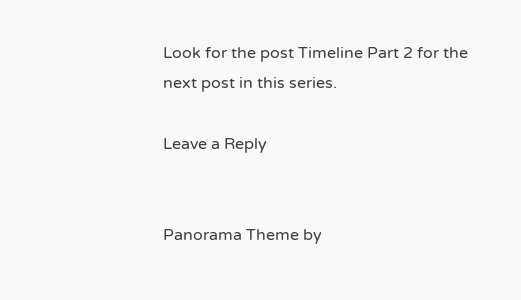Look for the post Timeline Part 2 for the next post in this series.

Leave a Reply


Panorama Theme by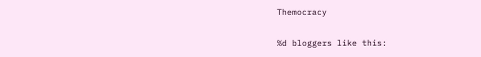Themocracy

%d bloggers like this: